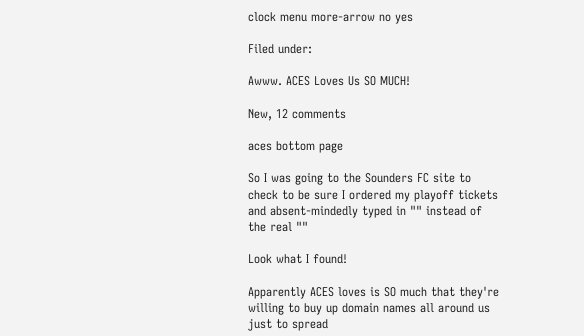clock menu more-arrow no yes

Filed under:

Awww. ACES Loves Us SO MUCH!

New, 12 comments

aces bottom page

So I was going to the Sounders FC site to check to be sure I ordered my playoff tickets and absent-mindedly typed in "" instead of the real ""

Look what I found!

Apparently ACES loves is SO much that they're willing to buy up domain names all around us just to spread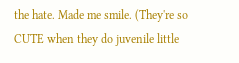the hate. Made me smile. (They're so CUTE when they do juvenile little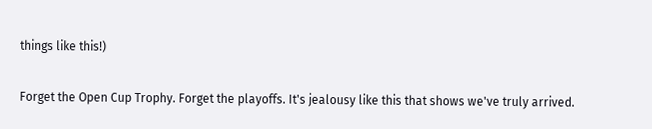things like this!)

Forget the Open Cup Trophy. Forget the playoffs. It's jealousy like this that shows we've truly arrived.